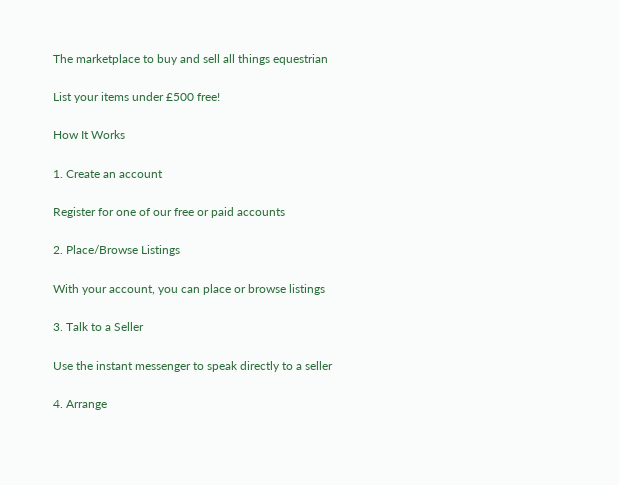The marketplace to buy and sell all things equestrian

List your items under £500 free!

How It Works

1. Create an account

Register for one of our free or paid accounts

2. Place/Browse Listings

With your account, you can place or browse listings

3. Talk to a Seller

Use the instant messenger to speak directly to a seller

4. Arrange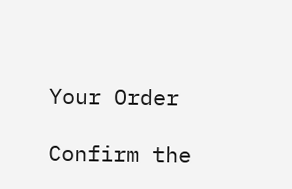Your Order

Confirm the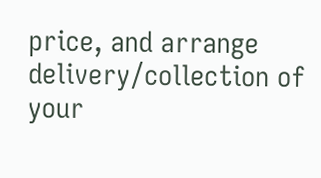price, and arrange delivery/collection of your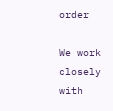order

We work closely with